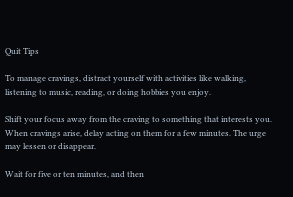Quit Tips

To manage cravings, distract yourself with activities like walking, listening to music, reading, or doing hobbies you enjoy.

Shift your focus away from the craving to something that interests you.
When cravings arise, delay acting on them for a few minutes. The urge may lessen or disappear.

Wait for five or ten minutes, and then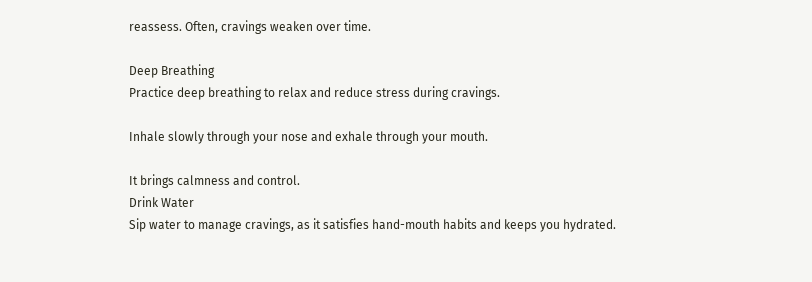reassess. Often, cravings weaken over time.

Deep Breathing
Practice deep breathing to relax and reduce stress during cravings.

Inhale slowly through your nose and exhale through your mouth.

It brings calmness and control.
Drink Water
Sip water to manage cravings, as it satisfies hand-mouth habits and keeps you hydrated.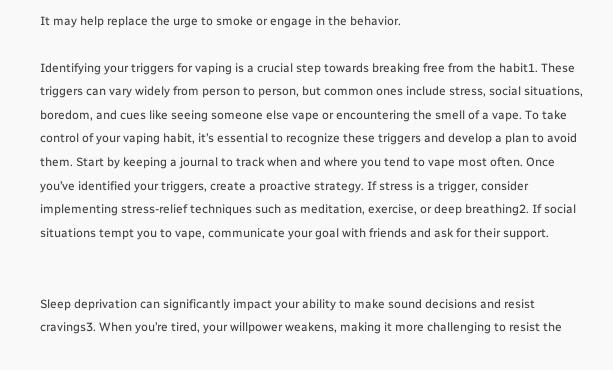It may help replace the urge to smoke or engage in the behavior.

Identifying your triggers for vaping is a crucial step towards breaking free from the habit1. These triggers can vary widely from person to person, but common ones include stress, social situations, boredom, and cues like seeing someone else vape or encountering the smell of a vape. To take control of your vaping habit, it’s essential to recognize these triggers and develop a plan to avoid them. Start by keeping a journal to track when and where you tend to vape most often. Once you’ve identified your triggers, create a proactive strategy. If stress is a trigger, consider implementing stress-relief techniques such as meditation, exercise, or deep breathing2. If social situations tempt you to vape, communicate your goal with friends and ask for their support.


Sleep deprivation can significantly impact your ability to make sound decisions and resist cravings3. When you’re tired, your willpower weakens, making it more challenging to resist the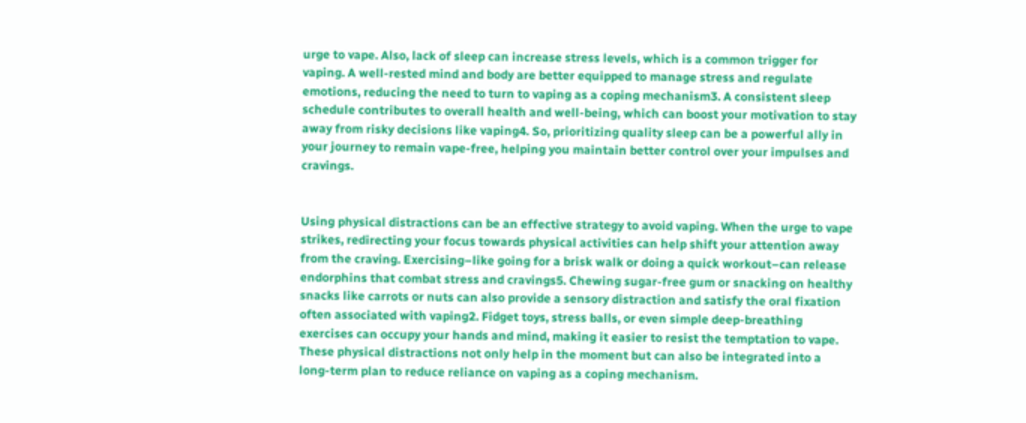urge to vape. Also, lack of sleep can increase stress levels, which is a common trigger for vaping. A well-rested mind and body are better equipped to manage stress and regulate emotions, reducing the need to turn to vaping as a coping mechanism3. A consistent sleep schedule contributes to overall health and well-being, which can boost your motivation to stay away from risky decisions like vaping4. So, prioritizing quality sleep can be a powerful ally in your journey to remain vape-free, helping you maintain better control over your impulses and cravings.


Using physical distractions can be an effective strategy to avoid vaping. When the urge to vape strikes, redirecting your focus towards physical activities can help shift your attention away from the craving. Exercising–like going for a brisk walk or doing a quick workout–can release endorphins that combat stress and cravings5. Chewing sugar-free gum or snacking on healthy snacks like carrots or nuts can also provide a sensory distraction and satisfy the oral fixation often associated with vaping2. Fidget toys, stress balls, or even simple deep-breathing exercises can occupy your hands and mind, making it easier to resist the temptation to vape. These physical distractions not only help in the moment but can also be integrated into a long-term plan to reduce reliance on vaping as a coping mechanism.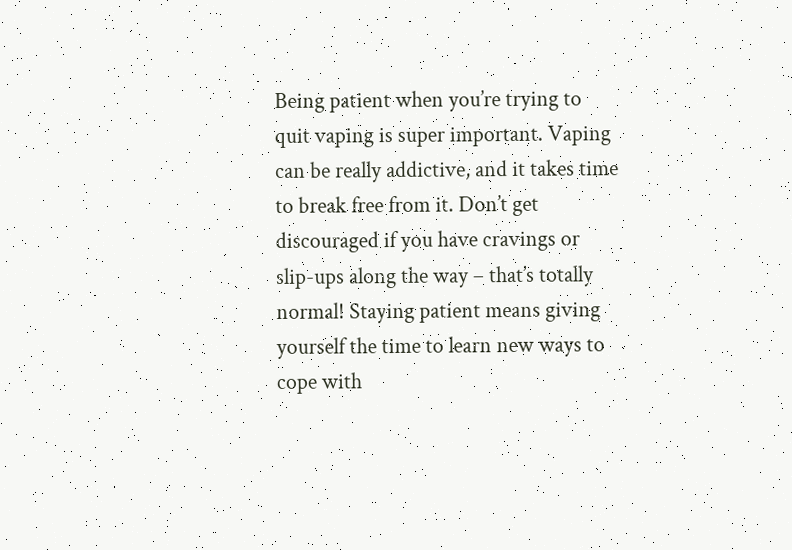Being patient when you’re trying to quit vaping is super important. Vaping can be really addictive, and it takes time to break free from it. Don’t get discouraged if you have cravings or slip-ups along the way – that’s totally normal! Staying patient means giving yourself the time to learn new ways to cope with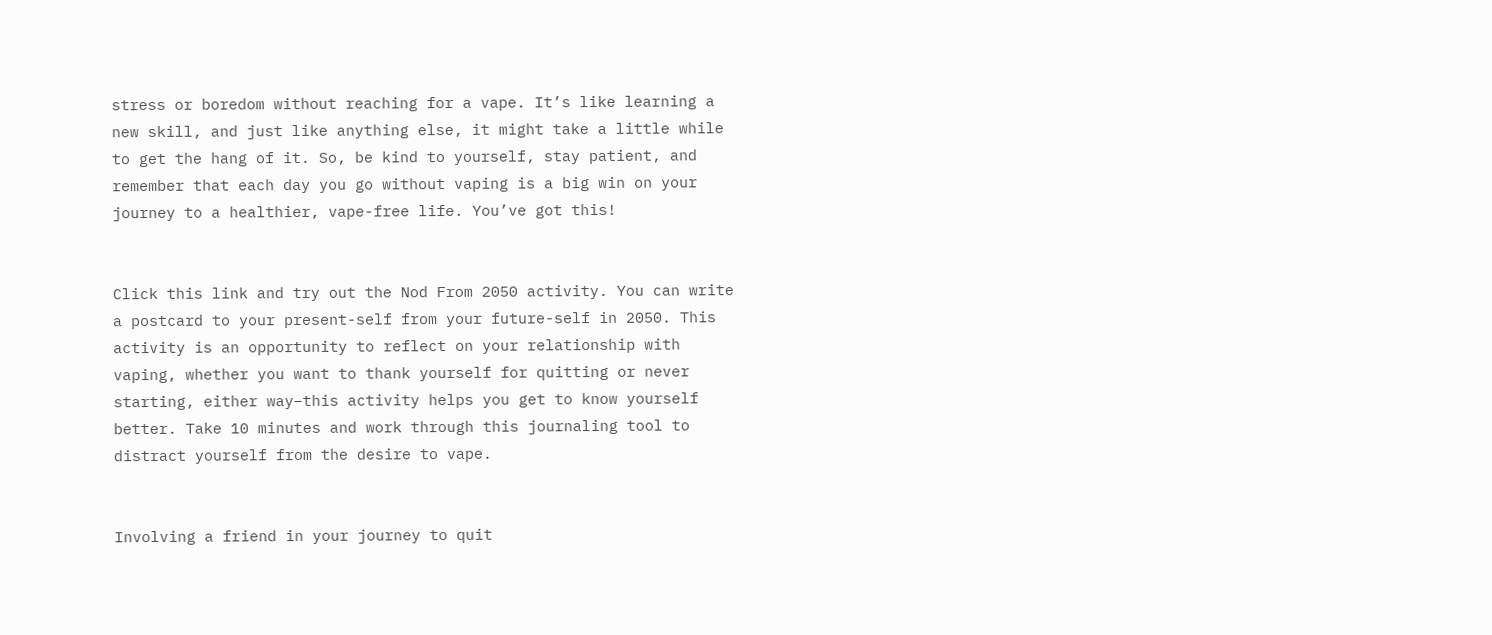stress or boredom without reaching for a vape. It’s like learning a new skill, and just like anything else, it might take a little while to get the hang of it. So, be kind to yourself, stay patient, and remember that each day you go without vaping is a big win on your journey to a healthier, vape-free life. You’ve got this!


Click this link and try out the Nod From 2050 activity. You can write a postcard to your present-self from your future-self in 2050. This activity is an opportunity to reflect on your relationship with vaping, whether you want to thank yourself for quitting or never starting, either way–this activity helps you get to know yourself better. Take 10 minutes and work through this journaling tool to distract yourself from the desire to vape.


Involving a friend in your journey to quit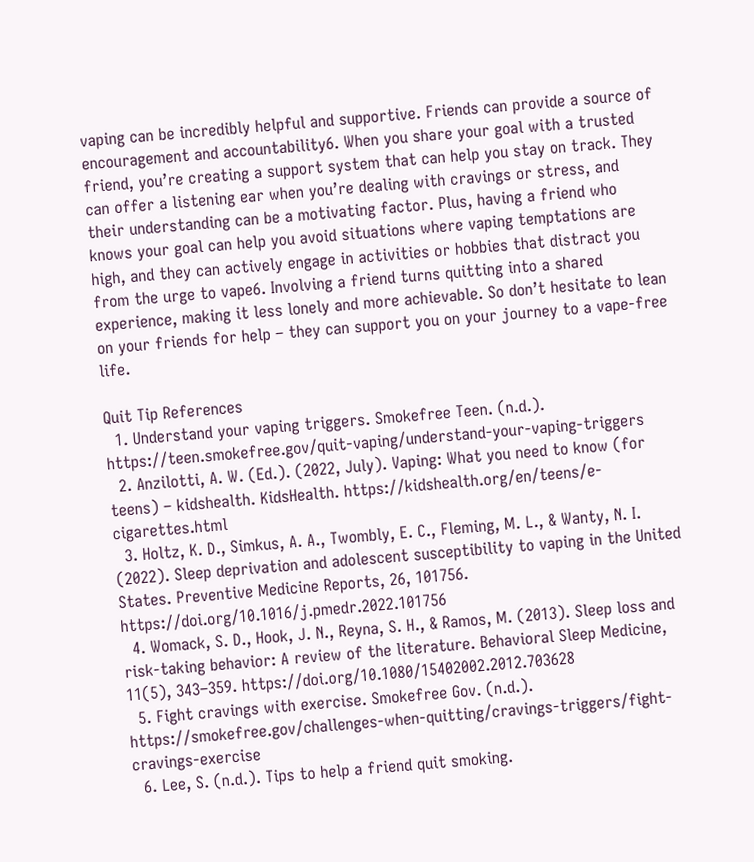vaping can be incredibly helpful and supportive. Friends can provide a source of encouragement and accountability6. When you share your goal with a trusted friend, you’re creating a support system that can help you stay on track. They can offer a listening ear when you’re dealing with cravings or stress, and their understanding can be a motivating factor. Plus, having a friend who knows your goal can help you avoid situations where vaping temptations are high, and they can actively engage in activities or hobbies that distract you from the urge to vape6. Involving a friend turns quitting into a shared experience, making it less lonely and more achievable. So don’t hesitate to lean on your friends for help – they can support you on your journey to a vape-free life.

Quit Tip References
  1. Understand your vaping triggers. Smokefree Teen. (n.d.). https://teen.smokefree.gov/quit-vaping/understand-your-vaping-triggers
  2. Anzilotti, A. W. (Ed.). (2022, July). Vaping: What you need to know (for teens) – kidshealth. KidsHealth. https://kidshealth.org/en/teens/e-cigarettes.html
  3. Holtz, K. D., Simkus, A. A., Twombly, E. C., Fleming, M. L., & Wanty, N. I. (2022). Sleep deprivation and adolescent susceptibility to vaping in the United States. Preventive Medicine Reports, 26, 101756. https://doi.org/10.1016/j.pmedr.2022.101756
  4. Womack, S. D., Hook, J. N., Reyna, S. H., & Ramos, M. (2013). Sleep loss and risk-taking behavior: A review of the literature. Behavioral Sleep Medicine, 11(5), 343–359. https://doi.org/10.1080/15402002.2012.703628
  5. Fight cravings with exercise. Smokefree Gov. (n.d.). https://smokefree.gov/challenges-when-quitting/cravings-triggers/fight-cravings-exercise
  6. Lee, S. (n.d.). Tips to help a friend quit smoking.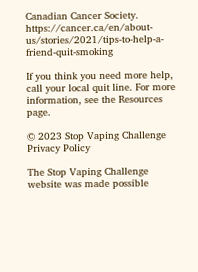Canadian Cancer Society. https://cancer.ca/en/about-us/stories/2021/tips-to-help-a-friend-quit-smoking

If you think you need more help, call your local quit line. For more information, see the Resources page.

© 2023 Stop Vaping Challenge Privacy Policy

The Stop Vaping Challenge website was made possible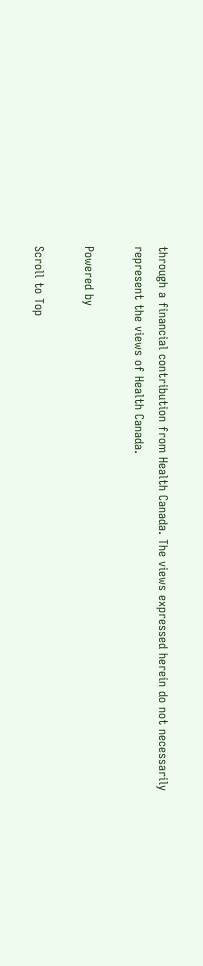through a financial contribution from Health Canada. The views expressed herein do not necessarily represent the views of Health Canada.

Powered by

Scroll to Top